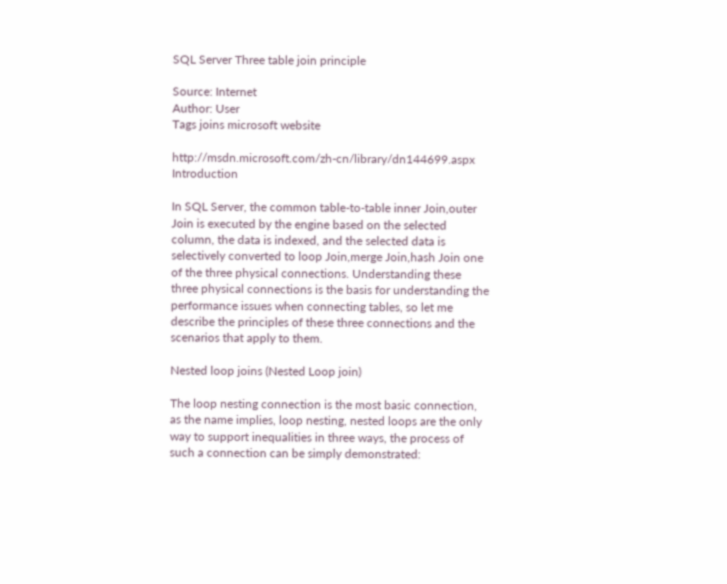SQL Server Three table join principle

Source: Internet
Author: User
Tags joins microsoft website

http://msdn.microsoft.com/zh-cn/library/dn144699.aspx Introduction

In SQL Server, the common table-to-table inner Join,outer Join is executed by the engine based on the selected column, the data is indexed, and the selected data is selectively converted to loop Join,merge Join,hash Join one of the three physical connections. Understanding these three physical connections is the basis for understanding the performance issues when connecting tables, so let me describe the principles of these three connections and the scenarios that apply to them.

Nested loop joins (Nested Loop join)

The loop nesting connection is the most basic connection, as the name implies, loop nesting, nested loops are the only way to support inequalities in three ways, the process of such a connection can be simply demonstrated: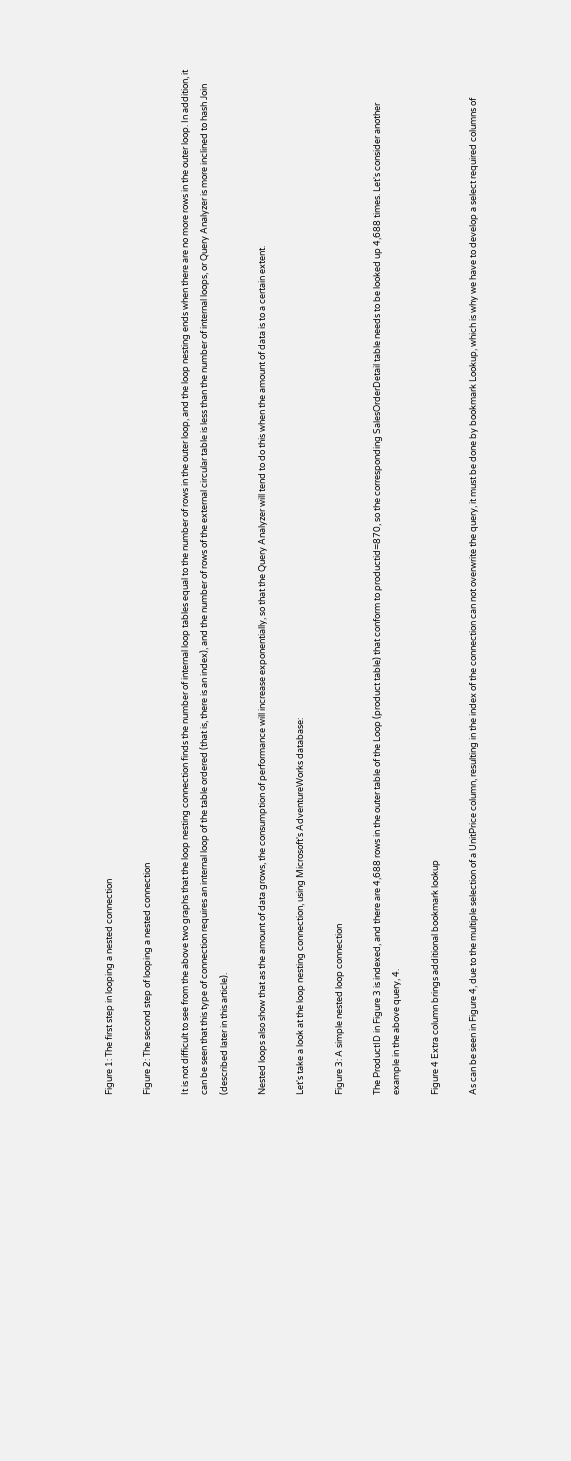Figure 1: The first step in looping a nested connection

Figure 2: The second step of looping a nested connection

It is not difficult to see from the above two graphs that the loop nesting connection finds the number of internal loop tables equal to the number of rows in the outer loop, and the loop nesting ends when there are no more rows in the outer loop. In addition, it can be seen that this type of connection requires an internal loop of the table ordered (that is, there is an index), and the number of rows of the external circular table is less than the number of internal loops, or Query Analyzer is more inclined to hash Join (described later in this article).

Nested loops also show that as the amount of data grows, the consumption of performance will increase exponentially, so that the Query Analyzer will tend to do this when the amount of data is to a certain extent.

Let's take a look at the loop nesting connection, using Microsoft's AdventureWorks database:

Figure 3: A simple nested loop connection

The ProductID in Figure 3 is indexed, and there are 4,688 rows in the outer table of the Loop (product table) that conform to productid=870, so the corresponding SalesOrderDetail table needs to be looked up 4,688 times. Let's consider another example in the above query, 4.

Figure 4 Extra column brings additional bookmark lookup

As can be seen in Figure 4, due to the multiple selection of a UnitPrice column, resulting in the index of the connection can not overwrite the query, it must be done by bookmark Lookup, which is why we have to develop a select required columns of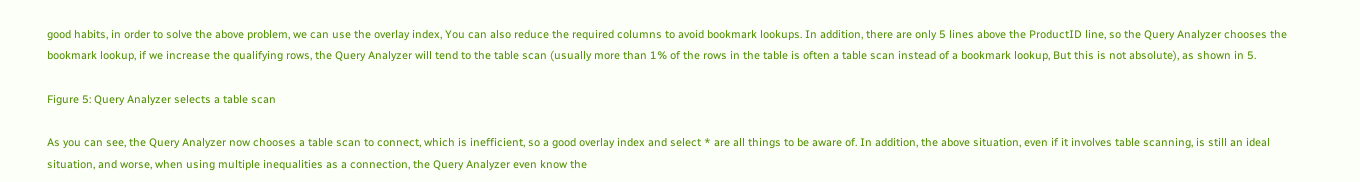good habits, in order to solve the above problem, we can use the overlay index, You can also reduce the required columns to avoid bookmark lookups. In addition, there are only 5 lines above the ProductID line, so the Query Analyzer chooses the bookmark lookup, if we increase the qualifying rows, the Query Analyzer will tend to the table scan (usually more than 1% of the rows in the table is often a table scan instead of a bookmark lookup, But this is not absolute), as shown in 5.

Figure 5: Query Analyzer selects a table scan

As you can see, the Query Analyzer now chooses a table scan to connect, which is inefficient, so a good overlay index and select * are all things to be aware of. In addition, the above situation, even if it involves table scanning, is still an ideal situation, and worse, when using multiple inequalities as a connection, the Query Analyzer even know the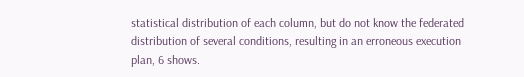statistical distribution of each column, but do not know the federated distribution of several conditions, resulting in an erroneous execution plan, 6 shows.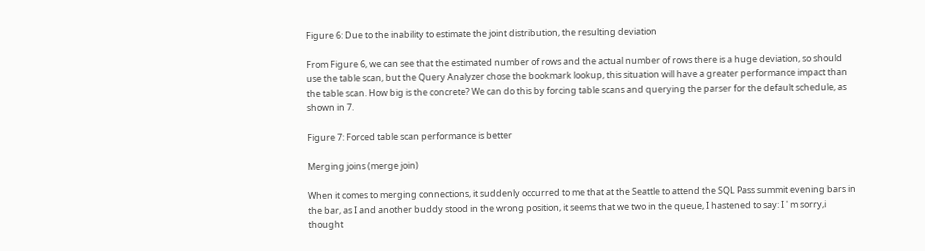Figure 6: Due to the inability to estimate the joint distribution, the resulting deviation

From Figure 6, we can see that the estimated number of rows and the actual number of rows there is a huge deviation, so should use the table scan, but the Query Analyzer chose the bookmark lookup, this situation will have a greater performance impact than the table scan. How big is the concrete? We can do this by forcing table scans and querying the parser for the default schedule, as shown in 7.

Figure 7: Forced table scan performance is better

Merging joins (merge join)

When it comes to merging connections, it suddenly occurred to me that at the Seattle to attend the SQL Pass summit evening bars in the bar, as I and another buddy stood in the wrong position, it seems that we two in the queue, I hastened to say: I ' m sorry,i thought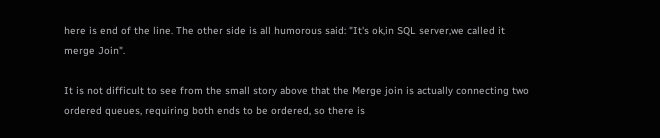here is end of the line. The other side is all humorous said: "It's ok,in SQL server,we called it merge Join".

It is not difficult to see from the small story above that the Merge join is actually connecting two ordered queues, requiring both ends to be ordered, so there is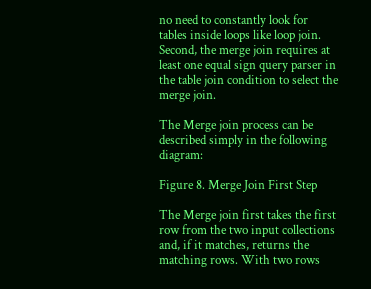no need to constantly look for tables inside loops like loop join. Second, the merge join requires at least one equal sign query parser in the table join condition to select the merge join.

The Merge join process can be described simply in the following diagram:

Figure 8. Merge Join First Step

The Merge join first takes the first row from the two input collections and, if it matches, returns the matching rows. With two rows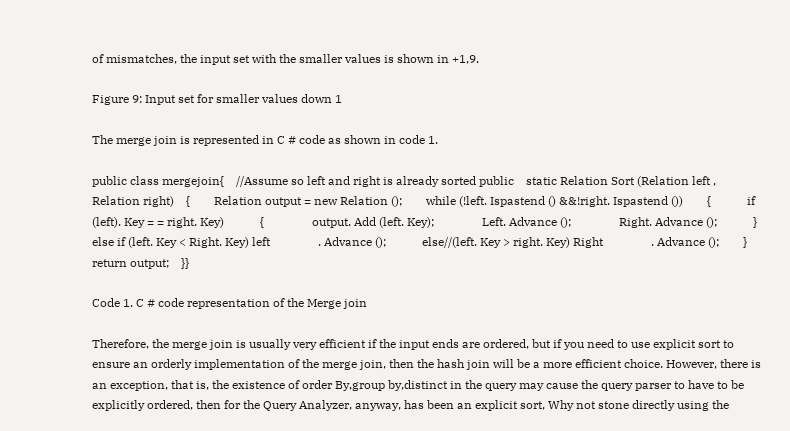of mismatches, the input set with the smaller values is shown in +1,9.

Figure 9: Input set for smaller values down 1

The merge join is represented in C # code as shown in code 1.

public class mergejoin{    //Assume so left and right is already sorted public    static Relation Sort (Relation left , Relation right)    {        Relation output = new Relation ();        while (!left. Ispastend () &&!right. Ispastend ())        {            if (left). Key = = right. Key)            {                output. Add (left. Key);                Left. Advance ();                Right. Advance ();            }            else if (left. Key < Right. Key) left                . Advance ();            else//(left. Key > right. Key) Right                . Advance ();        }        return output;    }}

Code 1. C # code representation of the Merge join

Therefore, the merge join is usually very efficient if the input ends are ordered, but if you need to use explicit sort to ensure an orderly implementation of the merge join, then the hash join will be a more efficient choice. However, there is an exception, that is, the existence of order By,group by,distinct in the query may cause the query parser to have to be explicitly ordered, then for the Query Analyzer, anyway, has been an explicit sort, Why not stone directly using the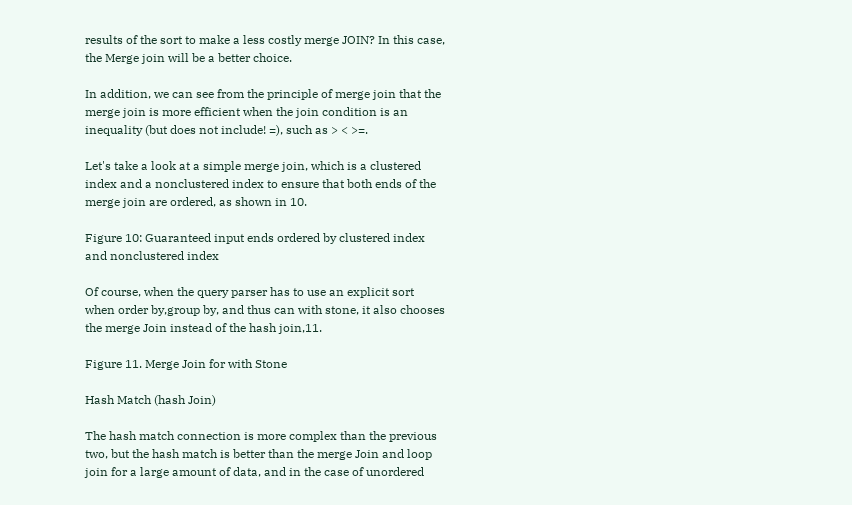results of the sort to make a less costly merge JOIN? In this case, the Merge join will be a better choice.

In addition, we can see from the principle of merge join that the merge join is more efficient when the join condition is an inequality (but does not include! =), such as > < >=.

Let's take a look at a simple merge join, which is a clustered index and a nonclustered index to ensure that both ends of the merge join are ordered, as shown in 10.

Figure 10: Guaranteed input ends ordered by clustered index and nonclustered index

Of course, when the query parser has to use an explicit sort when order by,group by, and thus can with stone, it also chooses the merge Join instead of the hash join,11.

Figure 11. Merge Join for with Stone

Hash Match (hash Join)

The hash match connection is more complex than the previous two, but the hash match is better than the merge Join and loop join for a large amount of data, and in the case of unordered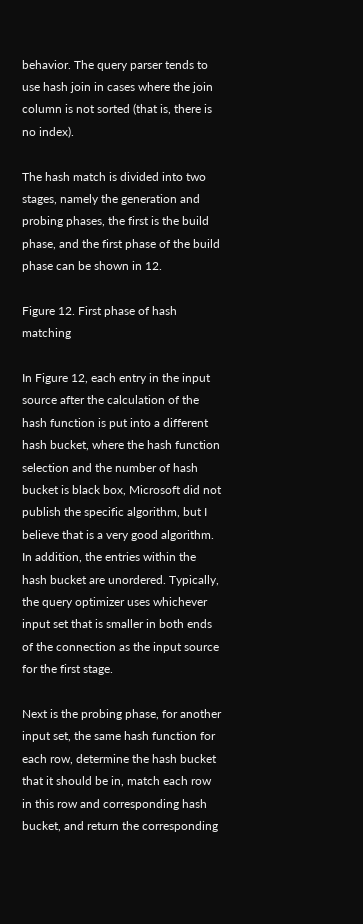behavior. The query parser tends to use hash join in cases where the join column is not sorted (that is, there is no index).

The hash match is divided into two stages, namely the generation and probing phases, the first is the build phase, and the first phase of the build phase can be shown in 12.

Figure 12. First phase of hash matching

In Figure 12, each entry in the input source after the calculation of the hash function is put into a different hash bucket, where the hash function selection and the number of hash bucket is black box, Microsoft did not publish the specific algorithm, but I believe that is a very good algorithm. In addition, the entries within the hash bucket are unordered. Typically, the query optimizer uses whichever input set that is smaller in both ends of the connection as the input source for the first stage.

Next is the probing phase, for another input set, the same hash function for each row, determine the hash bucket that it should be in, match each row in this row and corresponding hash bucket, and return the corresponding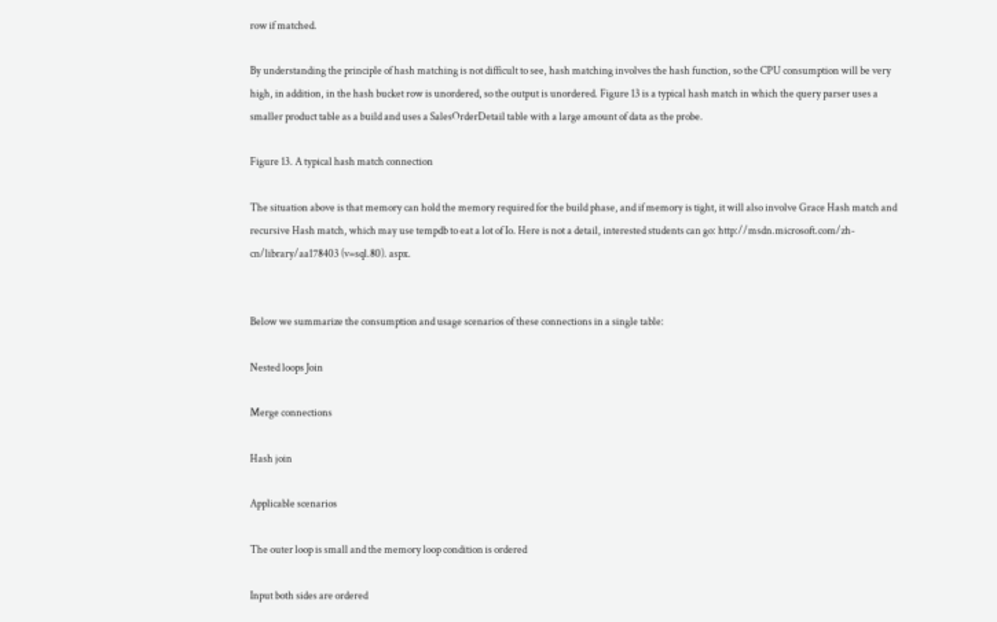row if matched.

By understanding the principle of hash matching is not difficult to see, hash matching involves the hash function, so the CPU consumption will be very high, in addition, in the hash bucket row is unordered, so the output is unordered. Figure 13 is a typical hash match in which the query parser uses a smaller product table as a build and uses a SalesOrderDetail table with a large amount of data as the probe.

Figure 13. A typical hash match connection

The situation above is that memory can hold the memory required for the build phase, and if memory is tight, it will also involve Grace Hash match and recursive Hash match, which may use tempdb to eat a lot of Io. Here is not a detail, interested students can go: http://msdn.microsoft.com/zh-cn/library/aa178403 (v=sql.80). aspx.


Below we summarize the consumption and usage scenarios of these connections in a single table:

Nested loops Join

Merge connections

Hash join

Applicable scenarios

The outer loop is small and the memory loop condition is ordered

Input both sides are ordered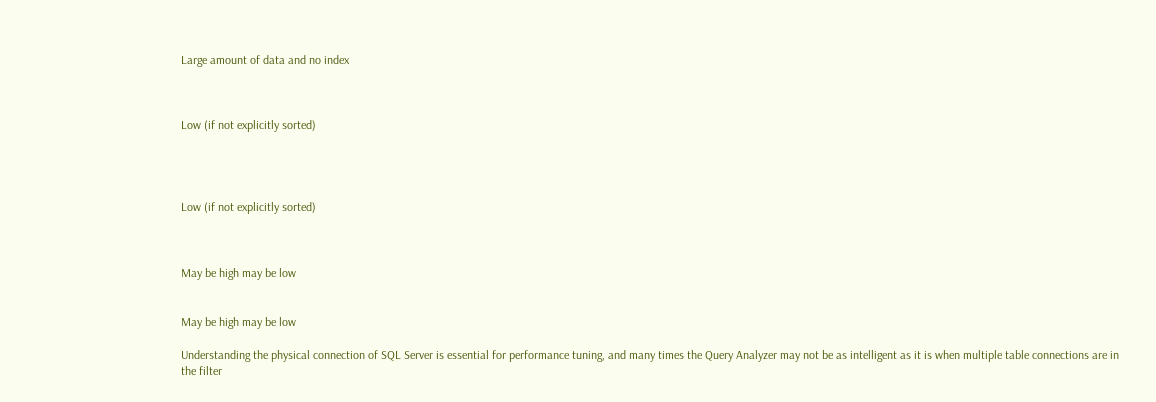Large amount of data and no index



Low (if not explicitly sorted)




Low (if not explicitly sorted)



May be high may be low


May be high may be low

Understanding the physical connection of SQL Server is essential for performance tuning, and many times the Query Analyzer may not be as intelligent as it is when multiple table connections are in the filter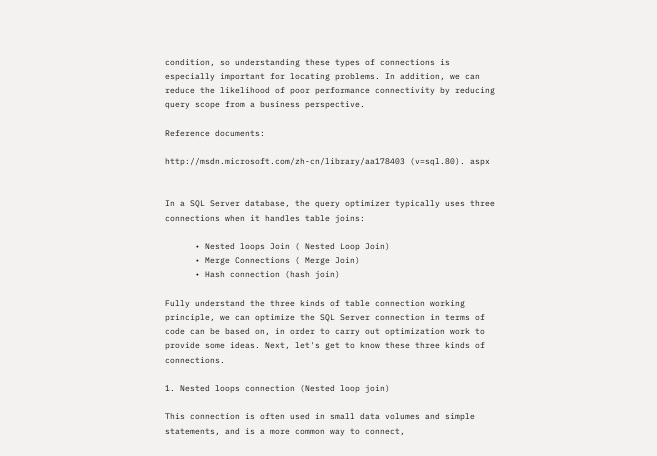condition, so understanding these types of connections is especially important for locating problems. In addition, we can reduce the likelihood of poor performance connectivity by reducing query scope from a business perspective.

Reference documents:

http://msdn.microsoft.com/zh-cn/library/aa178403 (v=sql.80). aspx


In a SQL Server database, the query optimizer typically uses three connections when it handles table joins:

      • Nested loops Join ( Nested Loop Join)
      • Merge Connections ( Merge Join)
      • Hash connection (hash join)

Fully understand the three kinds of table connection working principle, we can optimize the SQL Server connection in terms of code can be based on, in order to carry out optimization work to provide some ideas. Next, let's get to know these three kinds of connections.

1. Nested loops connection (Nested loop join)

This connection is often used in small data volumes and simple statements, and is a more common way to connect,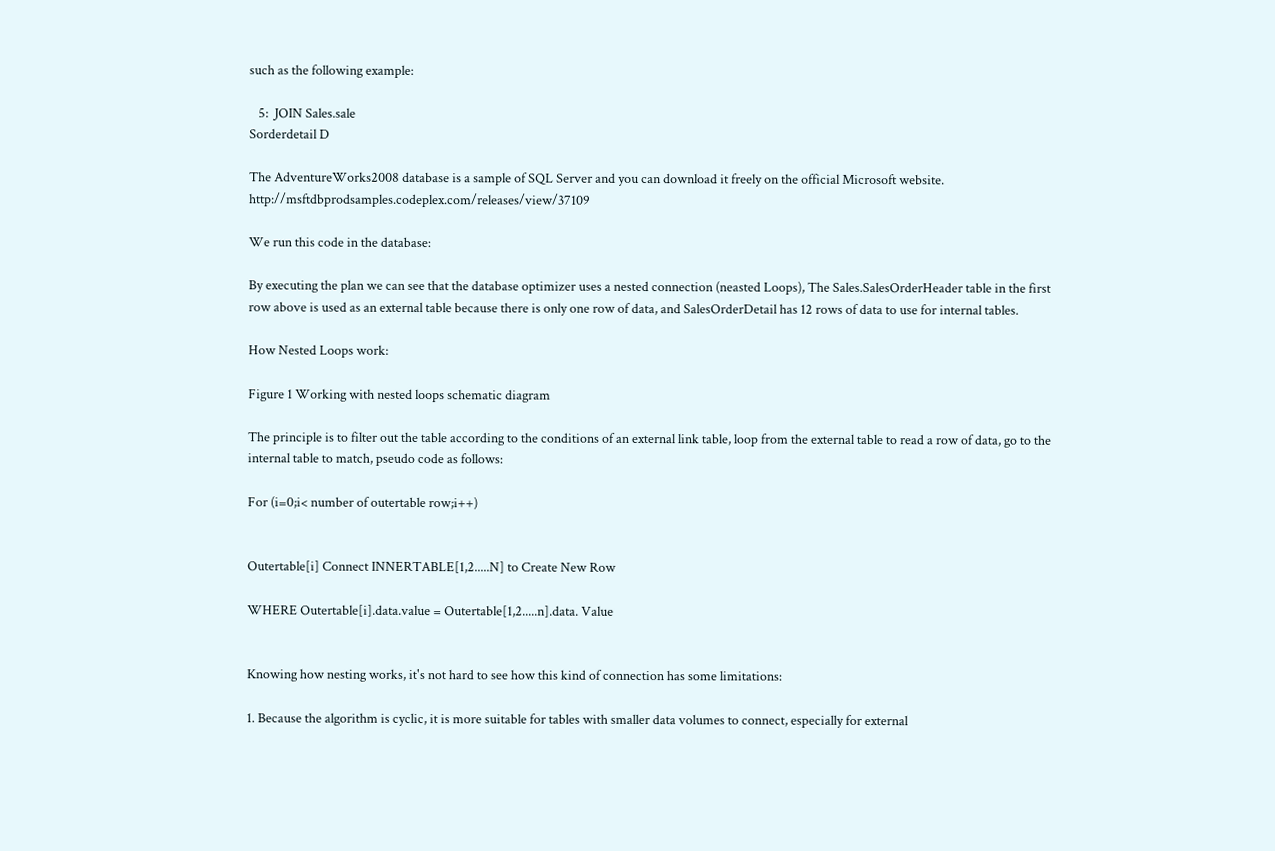such as the following example:

   5:  JOIN Sales.sale
Sorderdetail D

The AdventureWorks2008 database is a sample of SQL Server and you can download it freely on the official Microsoft website. http://msftdbprodsamples.codeplex.com/releases/view/37109

We run this code in the database:

By executing the plan we can see that the database optimizer uses a nested connection (neasted Loops), The Sales.SalesOrderHeader table in the first row above is used as an external table because there is only one row of data, and SalesOrderDetail has 12 rows of data to use for internal tables.

How Nested Loops work:

Figure 1 Working with nested loops schematic diagram

The principle is to filter out the table according to the conditions of an external link table, loop from the external table to read a row of data, go to the internal table to match, pseudo code as follows:

For (i=0;i< number of outertable row;i++)


Outertable[i] Connect INNERTABLE[1,2.....N] to Create New Row

WHERE Outertable[i].data.value = Outertable[1,2.....n].data. Value


Knowing how nesting works, it's not hard to see how this kind of connection has some limitations:

1. Because the algorithm is cyclic, it is more suitable for tables with smaller data volumes to connect, especially for external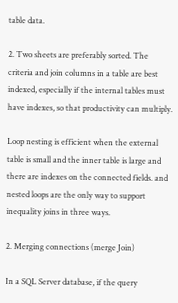table data.

2. Two sheets are preferably sorted. The criteria and join columns in a table are best indexed, especially if the internal tables must have indexes, so that productivity can multiply.

Loop nesting is efficient when the external table is small and the inner table is large and there are indexes on the connected fields. and nested loops are the only way to support inequality joins in three ways.

2. Merging connections (merge Join)

In a SQL Server database, if the query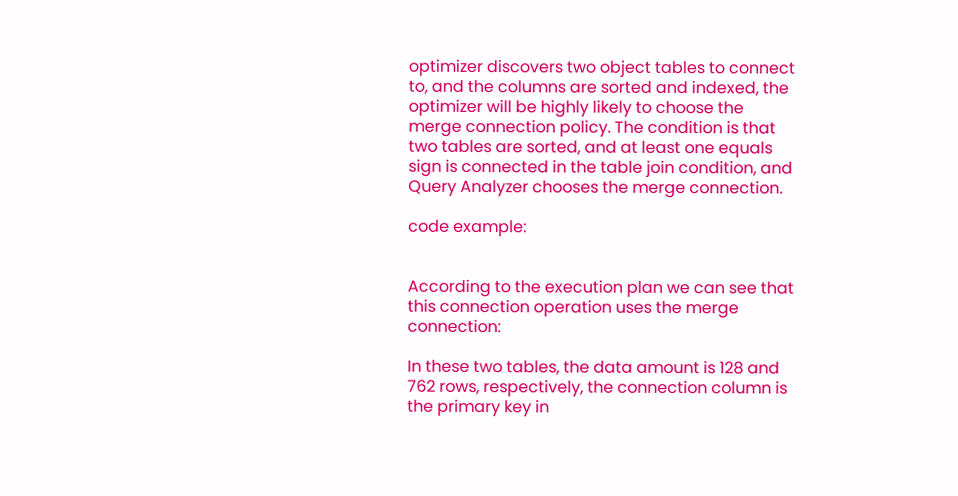optimizer discovers two object tables to connect to, and the columns are sorted and indexed, the optimizer will be highly likely to choose the merge connection policy. The condition is that two tables are sorted, and at least one equals sign is connected in the table join condition, and Query Analyzer chooses the merge connection.

code example:


According to the execution plan we can see that this connection operation uses the merge connection:

In these two tables, the data amount is 128 and 762 rows, respectively, the connection column is the primary key in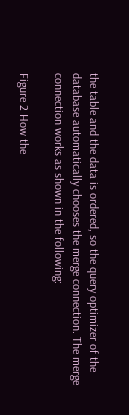the table and the data is ordered, so the query optimizer of the database automatically chooses the merge connection. The merge connection works as shown in the following:

Figure 2 How the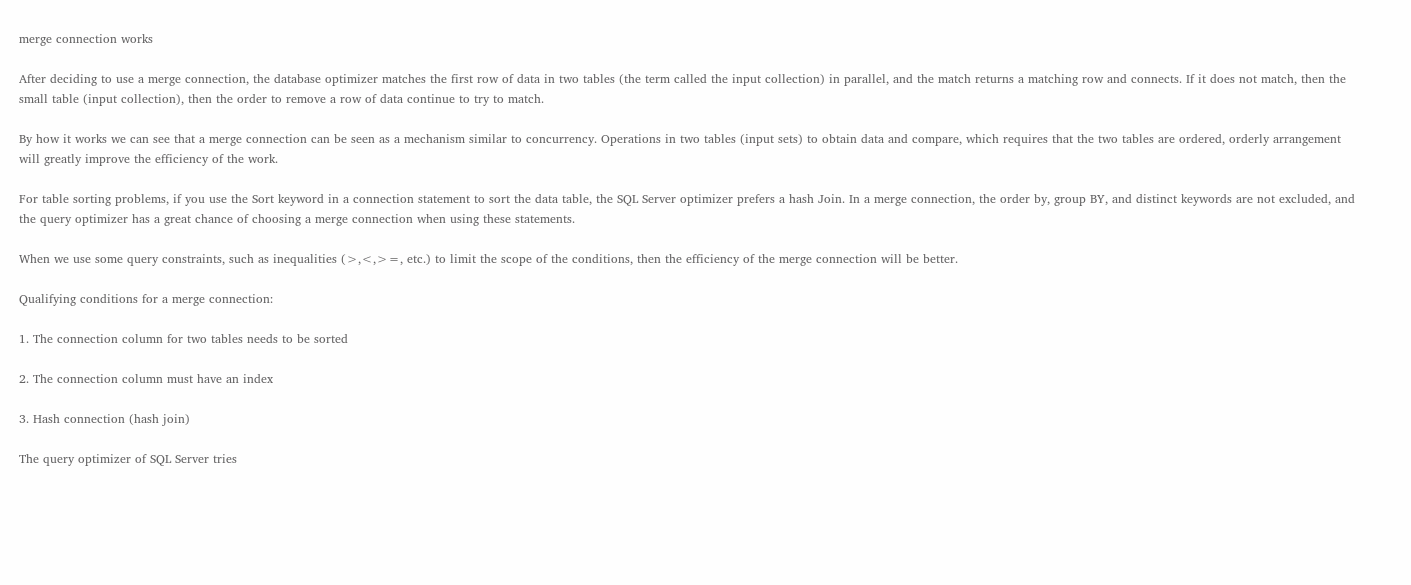merge connection works

After deciding to use a merge connection, the database optimizer matches the first row of data in two tables (the term called the input collection) in parallel, and the match returns a matching row and connects. If it does not match, then the small table (input collection), then the order to remove a row of data continue to try to match.

By how it works we can see that a merge connection can be seen as a mechanism similar to concurrency. Operations in two tables (input sets) to obtain data and compare, which requires that the two tables are ordered, orderly arrangement will greatly improve the efficiency of the work.

For table sorting problems, if you use the Sort keyword in a connection statement to sort the data table, the SQL Server optimizer prefers a hash Join. In a merge connection, the order by, group BY, and distinct keywords are not excluded, and the query optimizer has a great chance of choosing a merge connection when using these statements.

When we use some query constraints, such as inequalities (>,<,>=, etc.) to limit the scope of the conditions, then the efficiency of the merge connection will be better.

Qualifying conditions for a merge connection:

1. The connection column for two tables needs to be sorted

2. The connection column must have an index

3. Hash connection (hash join)

The query optimizer of SQL Server tries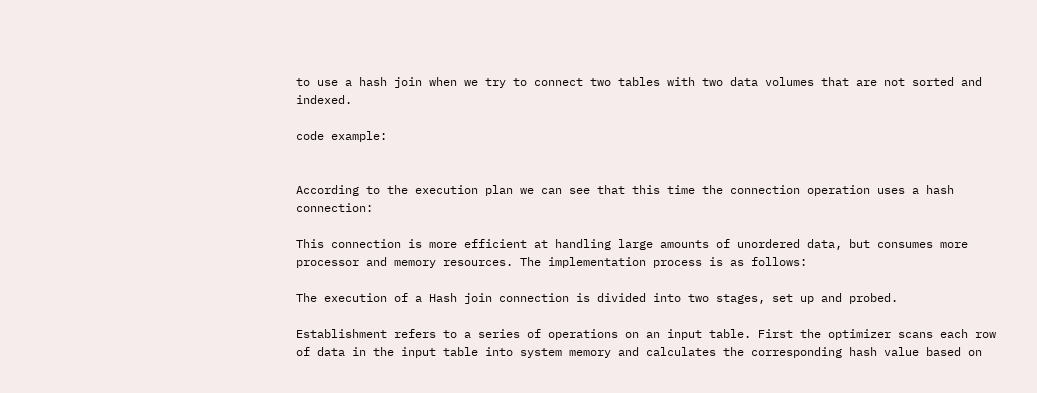to use a hash join when we try to connect two tables with two data volumes that are not sorted and indexed.

code example:


According to the execution plan we can see that this time the connection operation uses a hash connection:

This connection is more efficient at handling large amounts of unordered data, but consumes more processor and memory resources. The implementation process is as follows:

The execution of a Hash join connection is divided into two stages, set up and probed.

Establishment refers to a series of operations on an input table. First the optimizer scans each row of data in the input table into system memory and calculates the corresponding hash value based on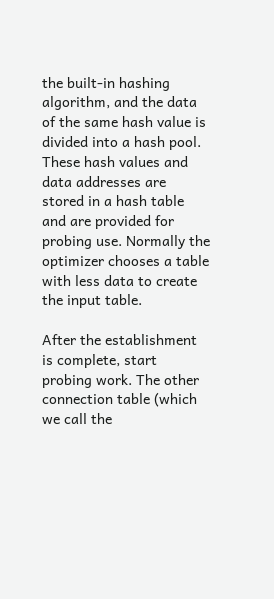the built-in hashing algorithm, and the data of the same hash value is divided into a hash pool. These hash values and data addresses are stored in a hash table and are provided for probing use. Normally the optimizer chooses a table with less data to create the input table.

After the establishment is complete, start probing work. The other connection table (which we call the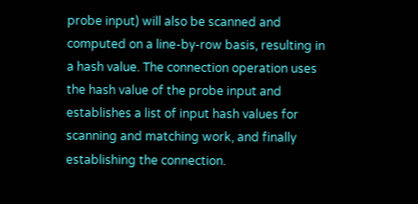probe input) will also be scanned and computed on a line-by-row basis, resulting in a hash value. The connection operation uses the hash value of the probe input and establishes a list of input hash values for scanning and matching work, and finally establishing the connection.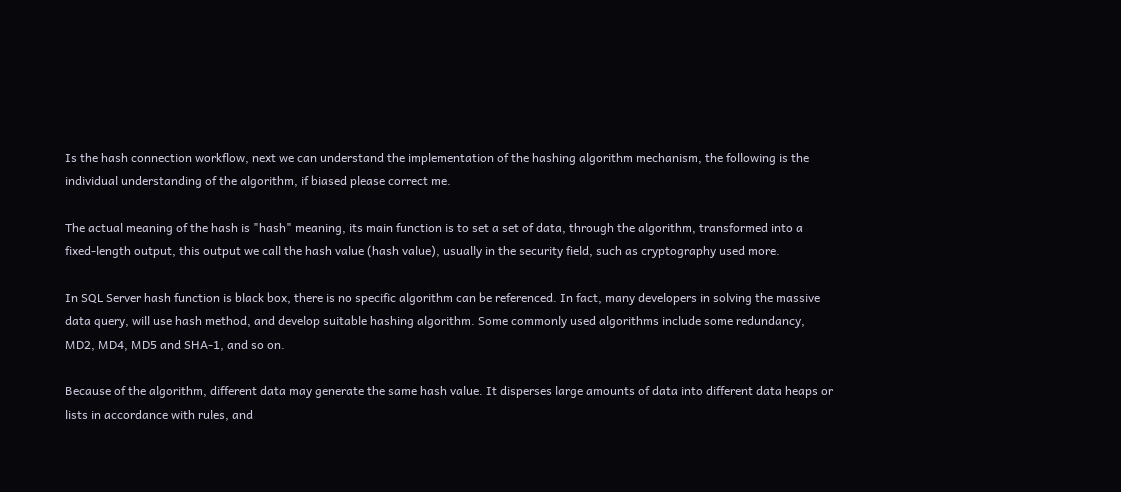Is the hash connection workflow, next we can understand the implementation of the hashing algorithm mechanism, the following is the individual understanding of the algorithm, if biased please correct me.

The actual meaning of the hash is "hash" meaning, its main function is to set a set of data, through the algorithm, transformed into a fixed-length output, this output we call the hash value (hash value), usually in the security field, such as cryptography used more.

In SQL Server hash function is black box, there is no specific algorithm can be referenced. In fact, many developers in solving the massive data query, will use hash method, and develop suitable hashing algorithm. Some commonly used algorithms include some redundancy, MD2, MD4, MD5 and SHA-1, and so on.

Because of the algorithm, different data may generate the same hash value. It disperses large amounts of data into different data heaps or lists in accordance with rules, and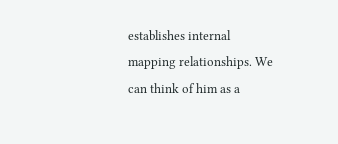establishes internal mapping relationships. We can think of him as a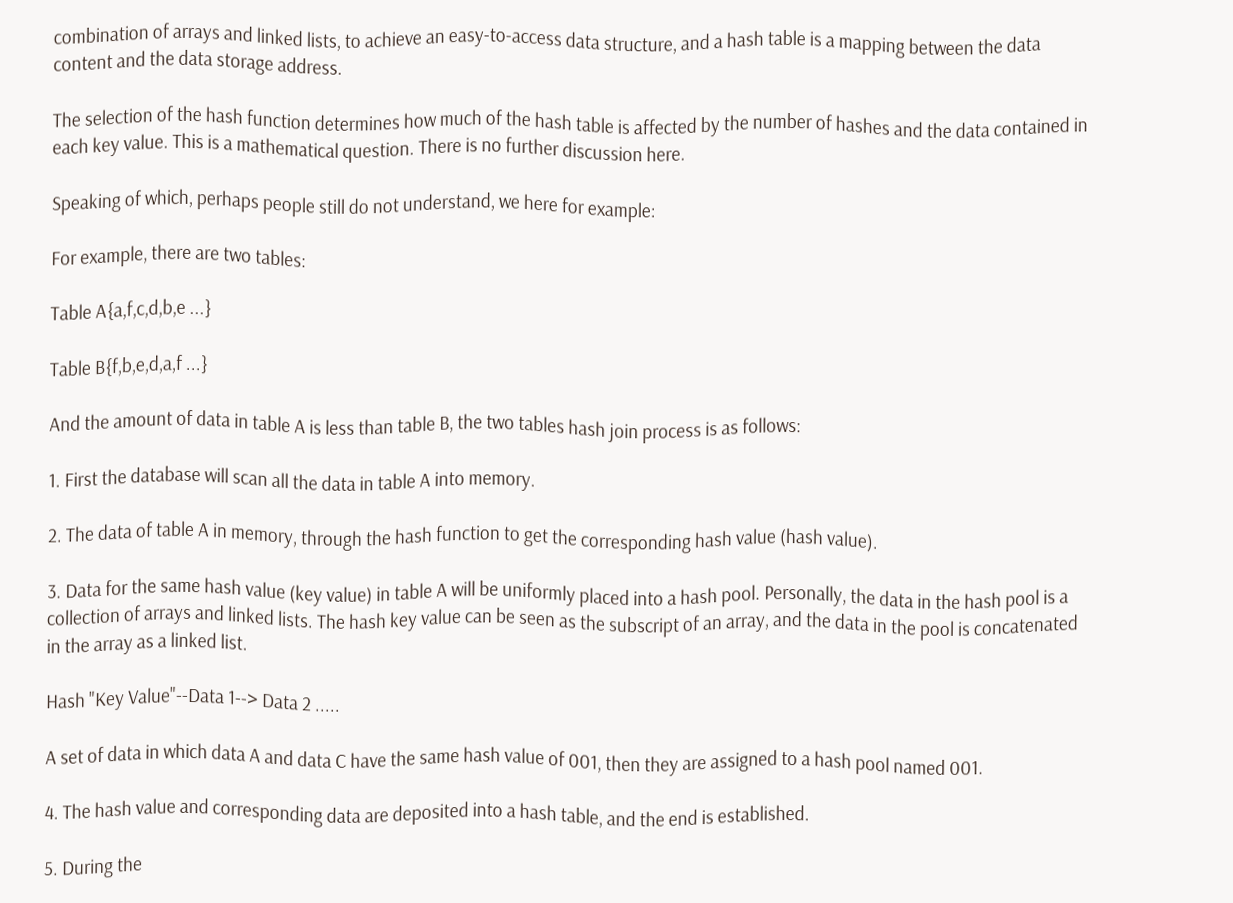combination of arrays and linked lists, to achieve an easy-to-access data structure, and a hash table is a mapping between the data content and the data storage address.

The selection of the hash function determines how much of the hash table is affected by the number of hashes and the data contained in each key value. This is a mathematical question. There is no further discussion here.

Speaking of which, perhaps people still do not understand, we here for example:

For example, there are two tables:

Table A{a,f,c,d,b,e ...}

Table B{f,b,e,d,a,f ...}

And the amount of data in table A is less than table B, the two tables hash join process is as follows:

1. First the database will scan all the data in table A into memory.

2. The data of table A in memory, through the hash function to get the corresponding hash value (hash value).

3. Data for the same hash value (key value) in table A will be uniformly placed into a hash pool. Personally, the data in the hash pool is a collection of arrays and linked lists. The hash key value can be seen as the subscript of an array, and the data in the pool is concatenated in the array as a linked list.

Hash "Key Value"--Data 1--> Data 2 .....

A set of data in which data A and data C have the same hash value of 001, then they are assigned to a hash pool named 001.

4. The hash value and corresponding data are deposited into a hash table, and the end is established.

5. During the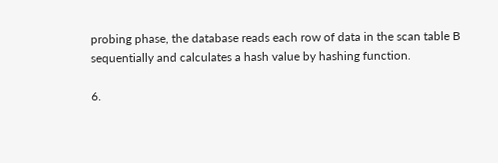probing phase, the database reads each row of data in the scan table B sequentially and calculates a hash value by hashing function.

6.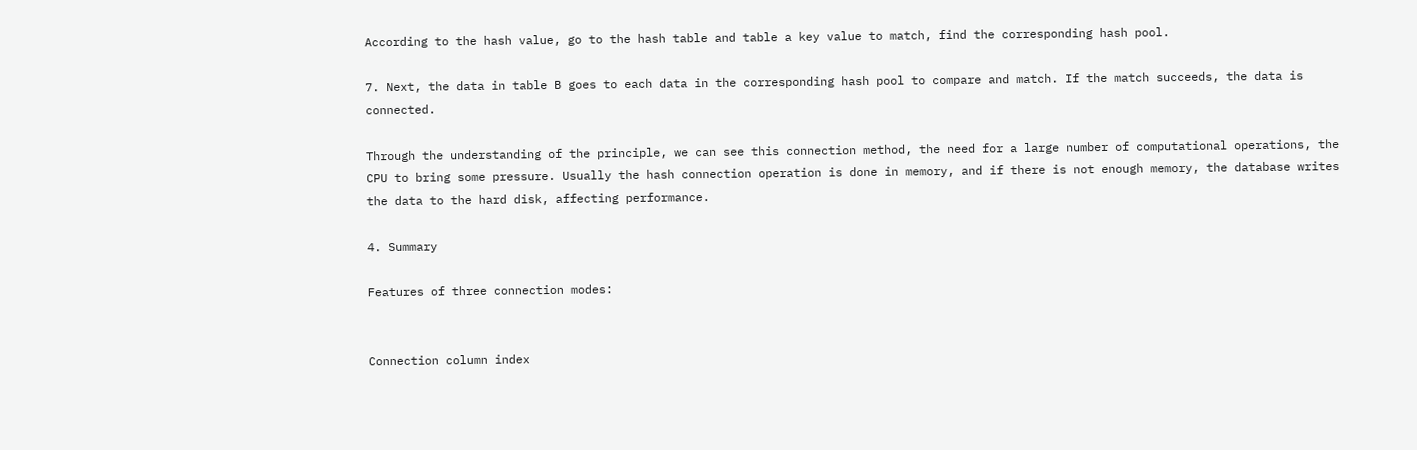According to the hash value, go to the hash table and table a key value to match, find the corresponding hash pool.

7. Next, the data in table B goes to each data in the corresponding hash pool to compare and match. If the match succeeds, the data is connected.

Through the understanding of the principle, we can see this connection method, the need for a large number of computational operations, the CPU to bring some pressure. Usually the hash connection operation is done in memory, and if there is not enough memory, the database writes the data to the hard disk, affecting performance.

4. Summary

Features of three connection modes:


Connection column index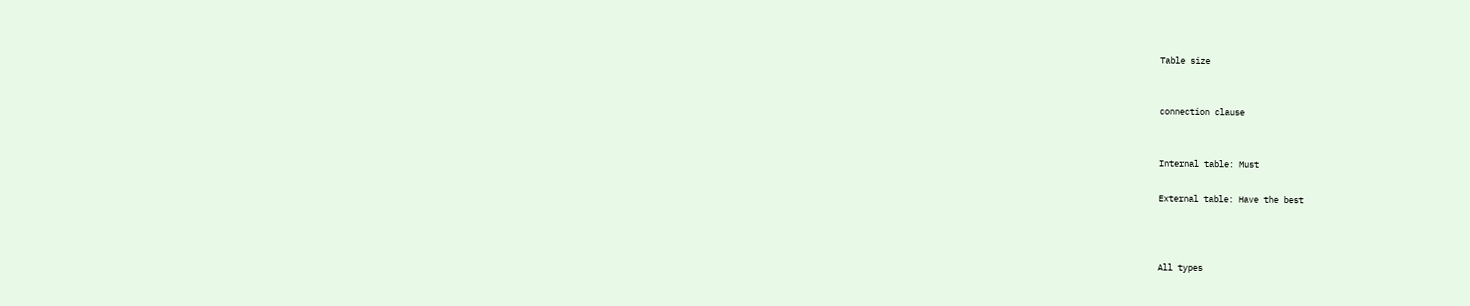Table size


connection clause


Internal table: Must

External table: Have the best



All types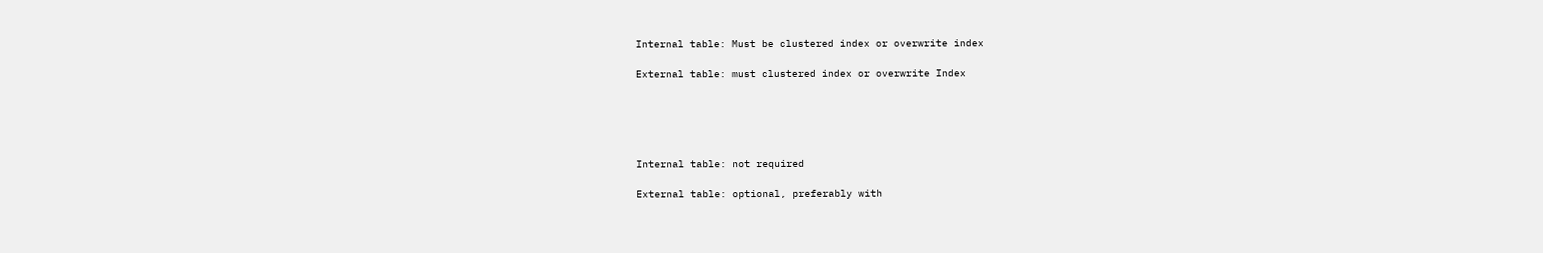Internal table: Must be clustered index or overwrite index

External table: must clustered index or overwrite Index





Internal table: not required

External table: optional, preferably with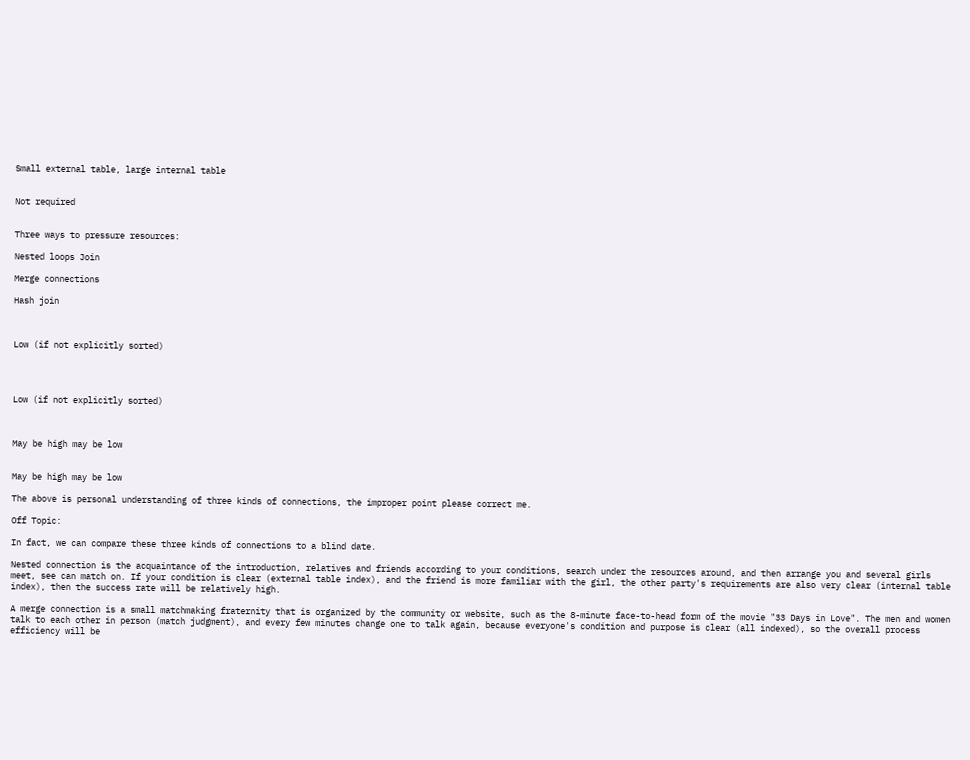Small external table, large internal table


Not required


Three ways to pressure resources:

Nested loops Join

Merge connections

Hash join



Low (if not explicitly sorted)




Low (if not explicitly sorted)



May be high may be low


May be high may be low

The above is personal understanding of three kinds of connections, the improper point please correct me.

Off Topic:

In fact, we can compare these three kinds of connections to a blind date.

Nested connection is the acquaintance of the introduction, relatives and friends according to your conditions, search under the resources around, and then arrange you and several girls meet, see can match on. If your condition is clear (external table index), and the friend is more familiar with the girl, the other party's requirements are also very clear (internal table index), then the success rate will be relatively high.

A merge connection is a small matchmaking fraternity that is organized by the community or website, such as the 8-minute face-to-head form of the movie "33 Days in Love". The men and women talk to each other in person (match judgment), and every few minutes change one to talk again, because everyone's condition and purpose is clear (all indexed), so the overall process efficiency will be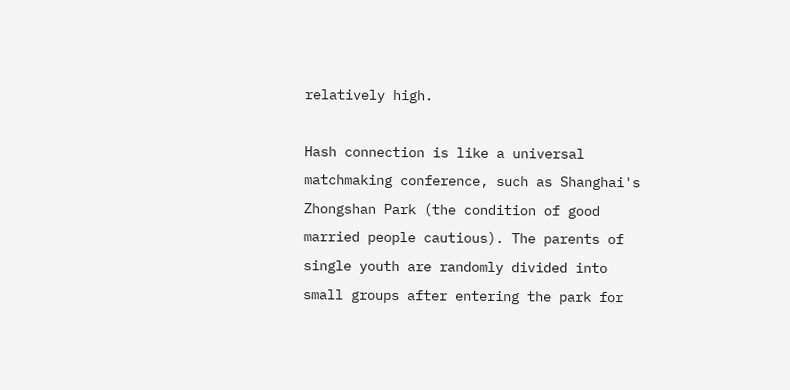relatively high.

Hash connection is like a universal matchmaking conference, such as Shanghai's Zhongshan Park (the condition of good married people cautious). The parents of single youth are randomly divided into small groups after entering the park for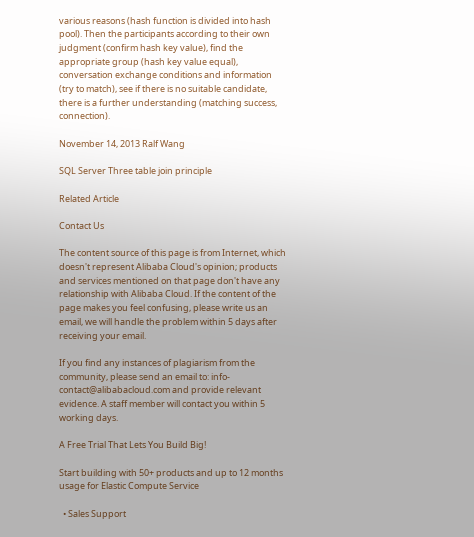various reasons (hash function is divided into hash pool). Then the participants according to their own judgment (confirm hash key value), find the appropriate group (hash key value equal), conversation exchange conditions and information (try to match), see if there is no suitable candidate, there is a further understanding (matching success, connection).

November 14, 2013 Ralf Wang

SQL Server Three table join principle

Related Article

Contact Us

The content source of this page is from Internet, which doesn't represent Alibaba Cloud's opinion; products and services mentioned on that page don't have any relationship with Alibaba Cloud. If the content of the page makes you feel confusing, please write us an email, we will handle the problem within 5 days after receiving your email.

If you find any instances of plagiarism from the community, please send an email to: info-contact@alibabacloud.com and provide relevant evidence. A staff member will contact you within 5 working days.

A Free Trial That Lets You Build Big!

Start building with 50+ products and up to 12 months usage for Elastic Compute Service

  • Sales Support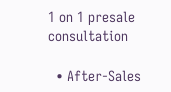1 on 1 presale consultation

  • After-Sales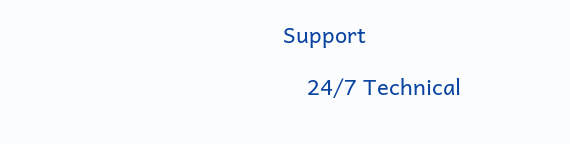Support

    24/7 Technical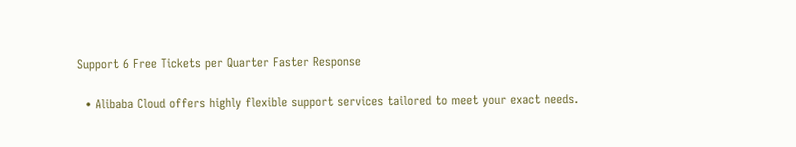Support 6 Free Tickets per Quarter Faster Response

  • Alibaba Cloud offers highly flexible support services tailored to meet your exact needs.